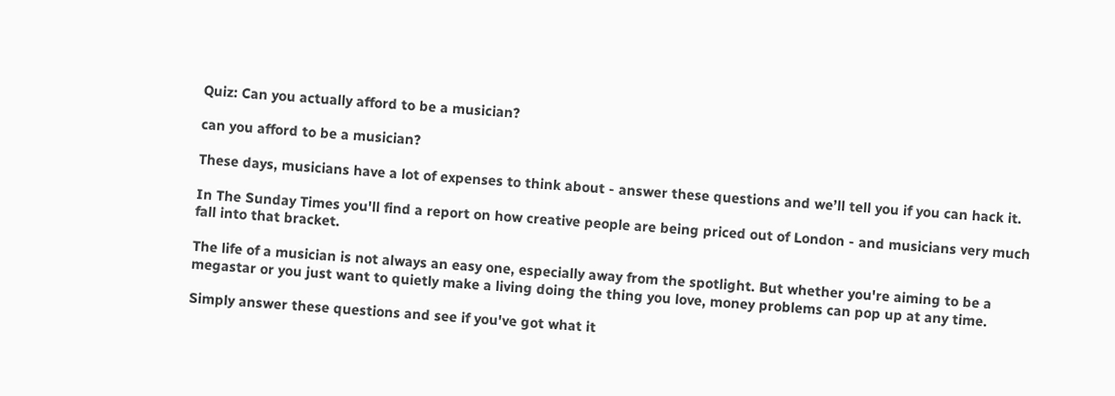Quiz: Can you actually afford to be a musician?

can you afford to be a musician?

These days, musicians have a lot of expenses to think about - answer these questions and we’ll tell you if you can hack it.

In The Sunday Times you'll find a report on how creative people are being priced out of London - and musicians very much fall into that bracket.

The life of a musician is not always an easy one, especially away from the spotlight. But whether you're aiming to be a megastar or you just want to quietly make a living doing the thing you love, money problems can pop up at any time.

Simply answer these questions and see if you've got what it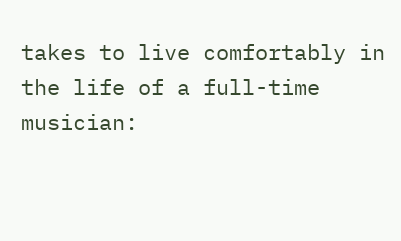takes to live comfortably in the life of a full-time musician: